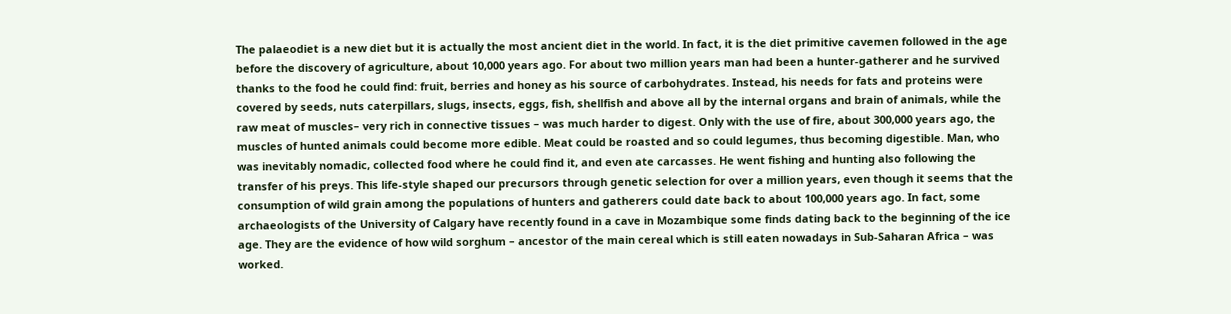The palaeodiet is a new diet but it is actually the most ancient diet in the world. In fact, it is the diet primitive cavemen followed in the age before the discovery of agriculture, about 10,000 years ago. For about two million years man had been a hunter-gatherer and he survived thanks to the food he could find: fruit, berries and honey as his source of carbohydrates. Instead, his needs for fats and proteins were covered by seeds, nuts caterpillars, slugs, insects, eggs, fish, shellfish and above all by the internal organs and brain of animals, while the raw meat of muscles– very rich in connective tissues – was much harder to digest. Only with the use of fire, about 300,000 years ago, the muscles of hunted animals could become more edible. Meat could be roasted and so could legumes, thus becoming digestible. Man, who was inevitably nomadic, collected food where he could find it, and even ate carcasses. He went fishing and hunting also following the transfer of his preys. This life-style shaped our precursors through genetic selection for over a million years, even though it seems that the consumption of wild grain among the populations of hunters and gatherers could date back to about 100,000 years ago. In fact, some archaeologists of the University of Calgary have recently found in a cave in Mozambique some finds dating back to the beginning of the ice age. They are the evidence of how wild sorghum – ancestor of the main cereal which is still eaten nowadays in Sub-Saharan Africa – was worked.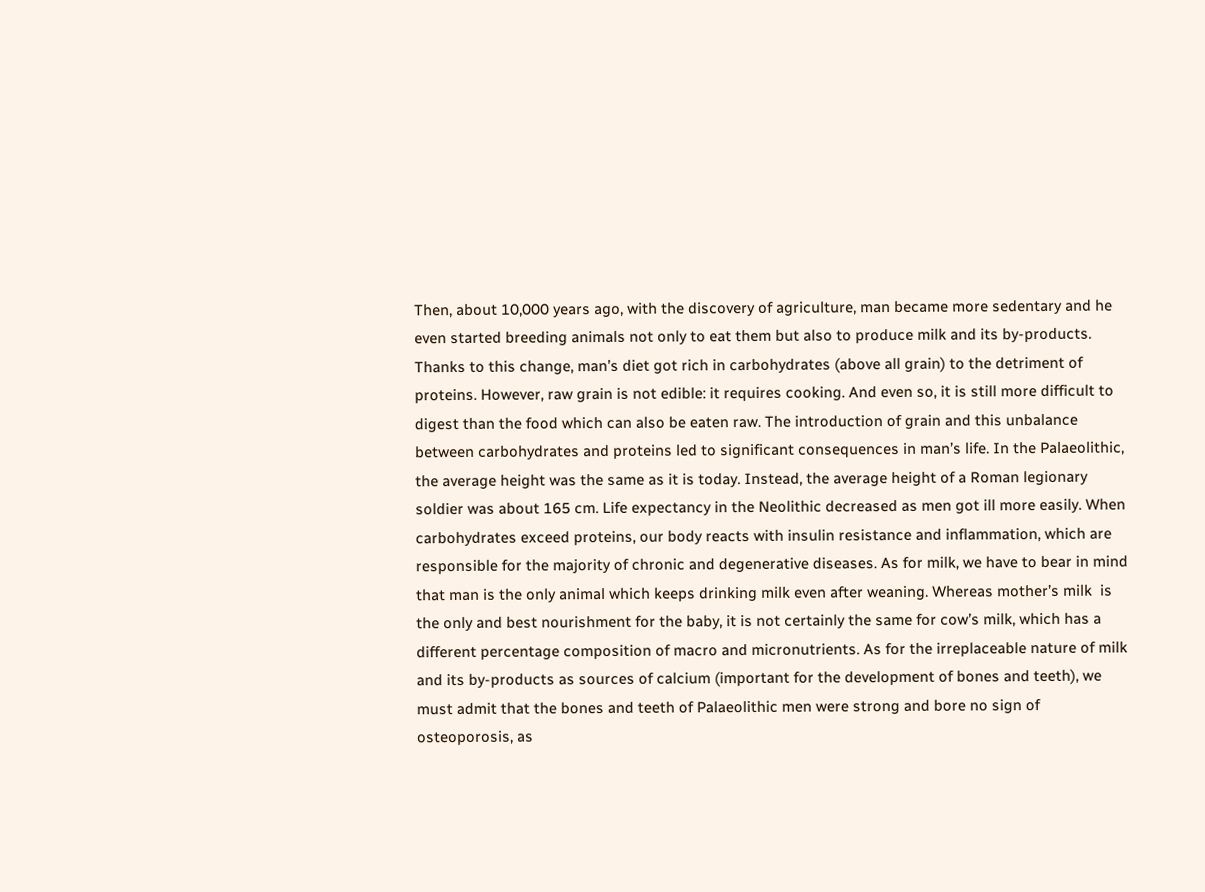Then, about 10,000 years ago, with the discovery of agriculture, man became more sedentary and he even started breeding animals not only to eat them but also to produce milk and its by-products. Thanks to this change, man’s diet got rich in carbohydrates (above all grain) to the detriment of proteins. However, raw grain is not edible: it requires cooking. And even so, it is still more difficult to digest than the food which can also be eaten raw. The introduction of grain and this unbalance between carbohydrates and proteins led to significant consequences in man’s life. In the Palaeolithic, the average height was the same as it is today. Instead, the average height of a Roman legionary soldier was about 165 cm. Life expectancy in the Neolithic decreased as men got ill more easily. When carbohydrates exceed proteins, our body reacts with insulin resistance and inflammation, which are responsible for the majority of chronic and degenerative diseases. As for milk, we have to bear in mind that man is the only animal which keeps drinking milk even after weaning. Whereas mother’s milk  is the only and best nourishment for the baby, it is not certainly the same for cow’s milk, which has a different percentage composition of macro and micronutrients. As for the irreplaceable nature of milk and its by-products as sources of calcium (important for the development of bones and teeth), we must admit that the bones and teeth of Palaeolithic men were strong and bore no sign of osteoporosis, as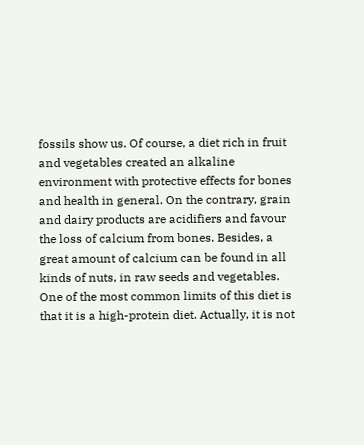fossils show us. Of course, a diet rich in fruit and vegetables created an alkaline environment with protective effects for bones and health in general. On the contrary, grain and dairy products are acidifiers and favour the loss of calcium from bones. Besides, a great amount of calcium can be found in all kinds of nuts, in raw seeds and vegetables. One of the most common limits of this diet is that it is a high-protein diet. Actually, it is not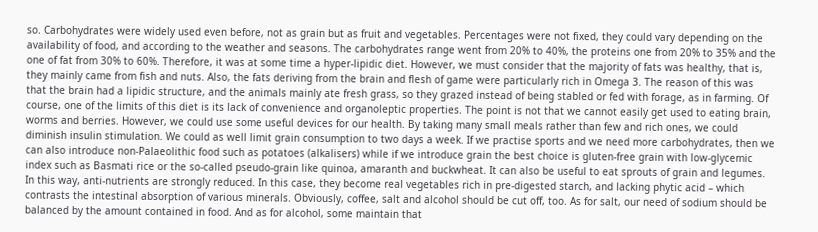so. Carbohydrates were widely used even before, not as grain but as fruit and vegetables. Percentages were not fixed, they could vary depending on the availability of food, and according to the weather and seasons. The carbohydrates range went from 20% to 40%, the proteins one from 20% to 35% and the one of fat from 30% to 60%. Therefore, it was at some time a hyper-lipidic diet. However, we must consider that the majority of fats was healthy, that is, they mainly came from fish and nuts. Also, the fats deriving from the brain and flesh of game were particularly rich in Omega 3. The reason of this was that the brain had a lipidic structure, and the animals mainly ate fresh grass, so they grazed instead of being stabled or fed with forage, as in farming. Of course, one of the limits of this diet is its lack of convenience and organoleptic properties. The point is not that we cannot easily get used to eating brain, worms and berries. However, we could use some useful devices for our health. By taking many small meals rather than few and rich ones, we could diminish insulin stimulation. We could as well limit grain consumption to two days a week. If we practise sports and we need more carbohydrates, then we can also introduce non-Palaeolithic food such as potatoes (alkalisers) while if we introduce grain the best choice is gluten-free grain with low-glycemic index such as Basmati rice or the so-called pseudo-grain like quinoa, amaranth and buckwheat. It can also be useful to eat sprouts of grain and legumes. In this way, anti-nutrients are strongly reduced. In this case, they become real vegetables rich in pre-digested starch, and lacking phytic acid – which contrasts the intestinal absorption of various minerals. Obviously, coffee, salt and alcohol should be cut off, too. As for salt, our need of sodium should be balanced by the amount contained in food. And as for alcohol, some maintain that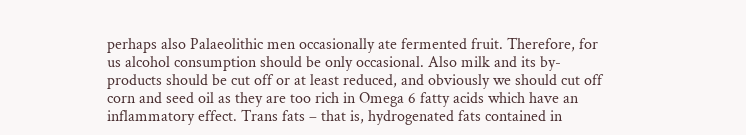perhaps also Palaeolithic men occasionally ate fermented fruit. Therefore, for us alcohol consumption should be only occasional. Also milk and its by-products should be cut off or at least reduced, and obviously we should cut off corn and seed oil as they are too rich in Omega 6 fatty acids which have an inflammatory effect. Trans fats – that is, hydrogenated fats contained in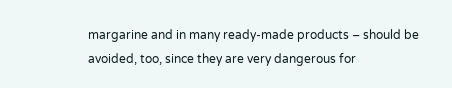margarine and in many ready-made products – should be avoided, too, since they are very dangerous for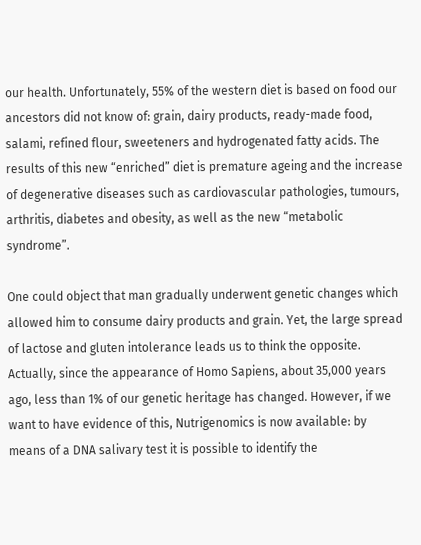our health. Unfortunately, 55% of the western diet is based on food our ancestors did not know of: grain, dairy products, ready-made food, salami, refined flour, sweeteners and hydrogenated fatty acids. The results of this new “enriched” diet is premature ageing and the increase of degenerative diseases such as cardiovascular pathologies, tumours, arthritis, diabetes and obesity, as well as the new “metabolic syndrome”.

One could object that man gradually underwent genetic changes which allowed him to consume dairy products and grain. Yet, the large spread of lactose and gluten intolerance leads us to think the opposite. Actually, since the appearance of Homo Sapiens, about 35,000 years ago, less than 1% of our genetic heritage has changed. However, if we want to have evidence of this, Nutrigenomics is now available: by means of a DNA salivary test it is possible to identify the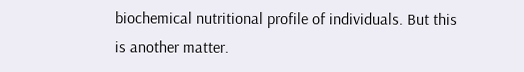biochemical nutritional profile of individuals. But this is another matter.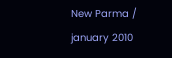New Parma / january 2010